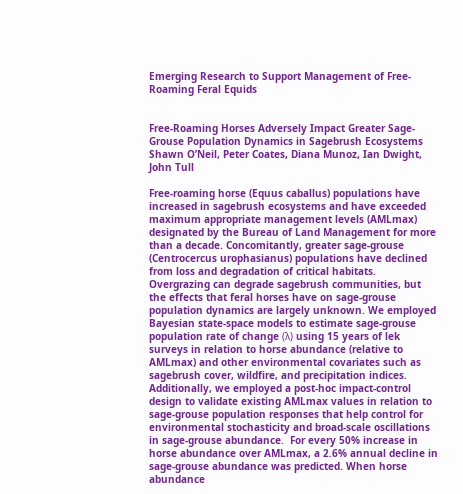Emerging Research to Support Management of Free-Roaming Feral Equids


Free-Roaming Horses Adversely Impact Greater Sage-Grouse Population Dynamics in Sagebrush Ecosystems
Shawn O’Neil, Peter Coates, Diana Munoz, Ian Dwight, John Tull

Free-roaming horse (Equus caballus) populations have increased in sagebrush ecosystems and have exceeded maximum appropriate management levels (AMLmax) designated by the Bureau of Land Management for more than a decade. Concomitantly, greater sage-grouse (Centrocercus urophasianus) populations have declined from loss and degradation of critical habitats. Overgrazing can degrade sagebrush communities, but the effects that feral horses have on sage-grouse population dynamics are largely unknown. We employed Bayesian state-space models to estimate sage-grouse population rate of change (λ) using 15 years of lek surveys in relation to horse abundance (relative to AMLmax) and other environmental covariates such as sagebrush cover, wildfire, and precipitation indices. Additionally, we employed a post-hoc impact-control design to validate existing AMLmax values in relation to sage-grouse population responses that help control for environmental stochasticity and broad-scale oscillations in sage-grouse abundance.  For every 50% increase in horse abundance over AMLmax, a 2.6% annual decline in sage-grouse abundance was predicted. When horse abundance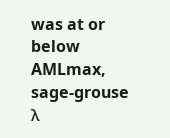was at or below AMLmax, sage-grouse λ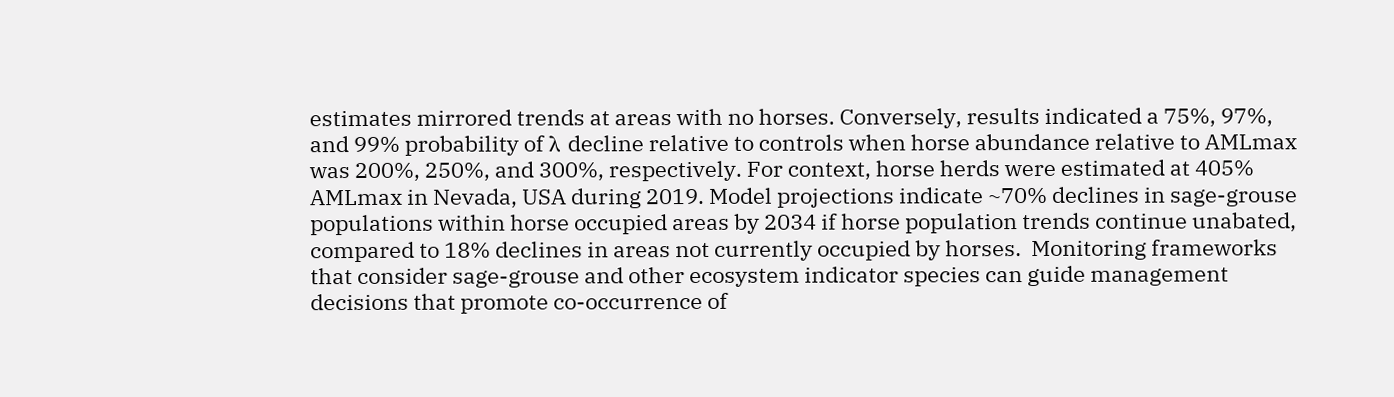estimates mirrored trends at areas with no horses. Conversely, results indicated a 75%, 97%, and 99% probability of λ decline relative to controls when horse abundance relative to AMLmax was 200%, 250%, and 300%, respectively. For context, horse herds were estimated at 405% AMLmax in Nevada, USA during 2019. Model projections indicate ~70% declines in sage-grouse populations within horse occupied areas by 2034 if horse population trends continue unabated, compared to 18% declines in areas not currently occupied by horses.  Monitoring frameworks that consider sage-grouse and other ecosystem indicator species can guide management decisions that promote co-occurrence of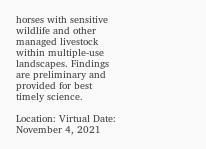horses with sensitive wildlife and other managed livestock within multiple-use landscapes. Findings are preliminary and provided for best timely science.

Location: Virtual Date: November 4, 2021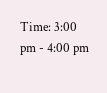Time: 3:00 pm - 4:00 pm